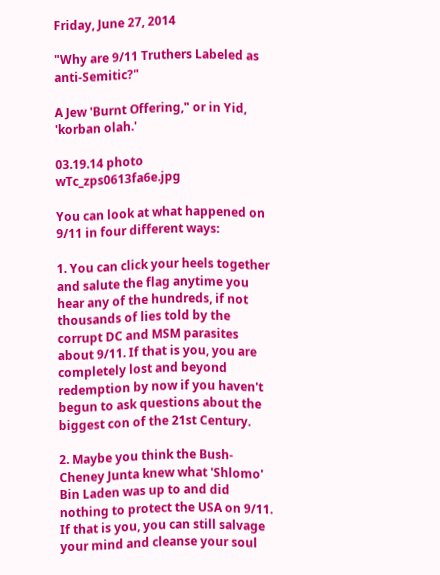Friday, June 27, 2014

"Why are 9/11 Truthers Labeled as anti-Semitic?"

A Jew 'Burnt Offering," or in Yid, 'korban olah.'

03.19.14 photo wTc_zps0613fa6e.jpg

You can look at what happened on 9/11 in four different ways:

1. You can click your heels together and salute the flag anytime you hear any of the hundreds, if not thousands of lies told by the corrupt DC and MSM parasites about 9/11. If that is you, you are completely lost and beyond redemption by now if you haven't begun to ask questions about the biggest con of the 21st Century.

2. Maybe you think the Bush-Cheney Junta knew what 'Shlomo' Bin Laden was up to and did nothing to protect the USA on 9/11. If that is you, you can still salvage your mind and cleanse your soul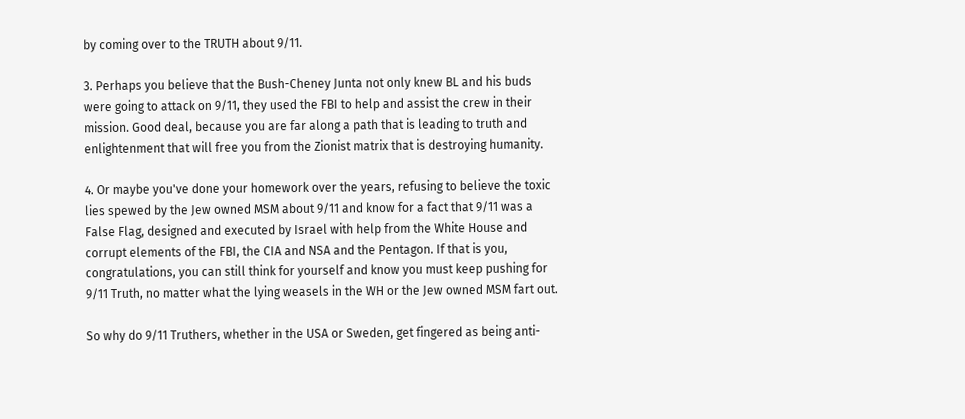by coming over to the TRUTH about 9/11.

3. Perhaps you believe that the Bush-Cheney Junta not only knew BL and his buds were going to attack on 9/11, they used the FBI to help and assist the crew in their mission. Good deal, because you are far along a path that is leading to truth and enlightenment that will free you from the Zionist matrix that is destroying humanity.

4. Or maybe you've done your homework over the years, refusing to believe the toxic lies spewed by the Jew owned MSM about 9/11 and know for a fact that 9/11 was a False Flag, designed and executed by Israel with help from the White House and corrupt elements of the FBI, the CIA and NSA and the Pentagon. If that is you, congratulations, you can still think for yourself and know you must keep pushing for 9/11 Truth, no matter what the lying weasels in the WH or the Jew owned MSM fart out.

So why do 9/11 Truthers, whether in the USA or Sweden, get fingered as being anti-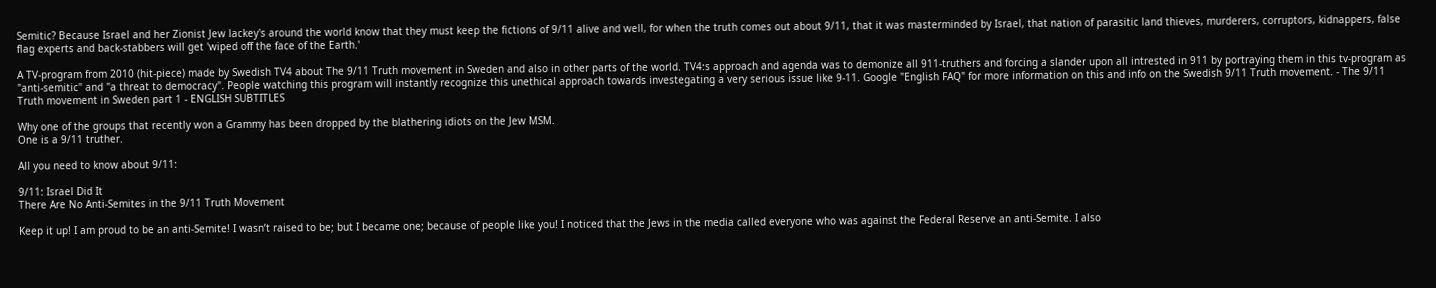Semitic? Because Israel and her Zionist Jew lackey's around the world know that they must keep the fictions of 9/11 alive and well, for when the truth comes out about 9/11, that it was masterminded by Israel, that nation of parasitic land thieves, murderers, corruptors, kidnappers, false flag experts and back-stabbers will get 'wiped off the face of the Earth.'

A TV-program from 2010 (hit-piece) made by Swedish TV4 about The 9/11 Truth movement in Sweden and also in other parts of the world. TV4:s approach and agenda was to demonize all 911-truthers and forcing a slander upon all intrested in 911 by portraying them in this tv-program as "anti-semitic" and "a threat to democracy". People watching this program will instantly recognize this unethical approach towards investegating a very serious issue like 9-11. Google "English FAQ" for more information on this and info on the Swedish 9/11 Truth movement. - The 9/11 Truth movement in Sweden part 1 - ENGLISH SUBTITLES

Why one of the groups that recently won a Grammy has been dropped by the blathering idiots on the Jew MSM.
One is a 9/11 truther.

All you need to know about 9/11:

9/11: Israel Did It
There Are No Anti-Semites in the 9/11 Truth Movement

Keep it up! I am proud to be an anti-Semite! I wasn’t raised to be; but I became one; because of people like you! I noticed that the Jews in the media called everyone who was against the Federal Reserve an anti-Semite. I also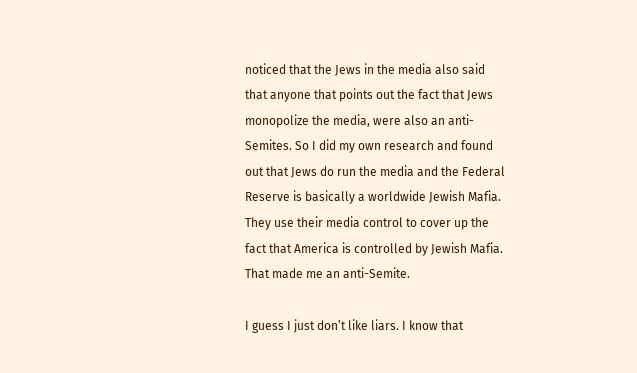noticed that the Jews in the media also said that anyone that points out the fact that Jews monopolize the media, were also an anti-Semites. So I did my own research and found out that Jews do run the media and the Federal Reserve is basically a worldwide Jewish Mafia. They use their media control to cover up the fact that America is controlled by Jewish Mafia. That made me an anti-Semite.

I guess I just don’t like liars. I know that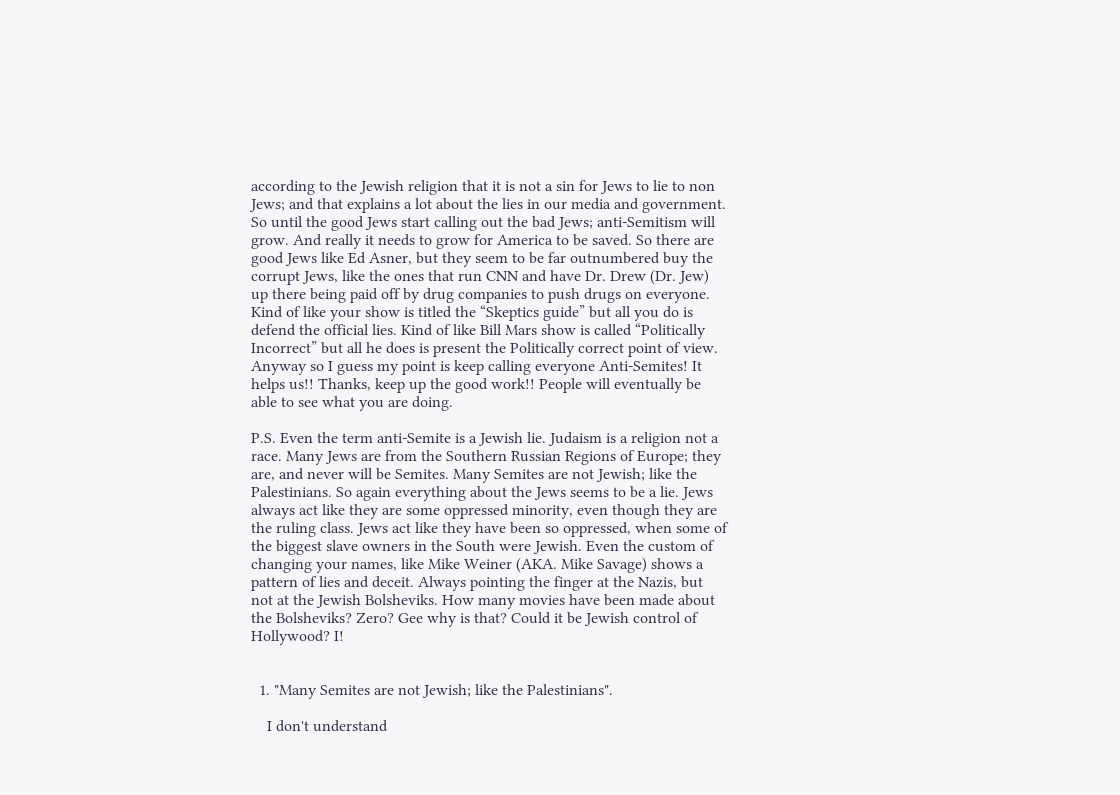according to the Jewish religion that it is not a sin for Jews to lie to non Jews; and that explains a lot about the lies in our media and government. So until the good Jews start calling out the bad Jews; anti-Semitism will grow. And really it needs to grow for America to be saved. So there are good Jews like Ed Asner, but they seem to be far outnumbered buy the corrupt Jews, like the ones that run CNN and have Dr. Drew (Dr. Jew) up there being paid off by drug companies to push drugs on everyone. Kind of like your show is titled the “Skeptics guide” but all you do is defend the official lies. Kind of like Bill Mars show is called “Politically Incorrect” but all he does is present the Politically correct point of view. Anyway so I guess my point is keep calling everyone Anti-Semites! It helps us!! Thanks, keep up the good work!! People will eventually be able to see what you are doing.

P.S. Even the term anti-Semite is a Jewish lie. Judaism is a religion not a race. Many Jews are from the Southern Russian Regions of Europe; they are, and never will be Semites. Many Semites are not Jewish; like the Palestinians. So again everything about the Jews seems to be a lie. Jews always act like they are some oppressed minority, even though they are the ruling class. Jews act like they have been so oppressed, when some of the biggest slave owners in the South were Jewish. Even the custom of changing your names, like Mike Weiner (AKA. Mike Savage) shows a pattern of lies and deceit. Always pointing the finger at the Nazis, but not at the Jewish Bolsheviks. How many movies have been made about the Bolsheviks? Zero? Gee why is that? Could it be Jewish control of Hollywood? I!


  1. "Many Semites are not Jewish; like the Palestinians".

    I don't understand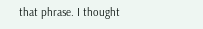that phrase. I thought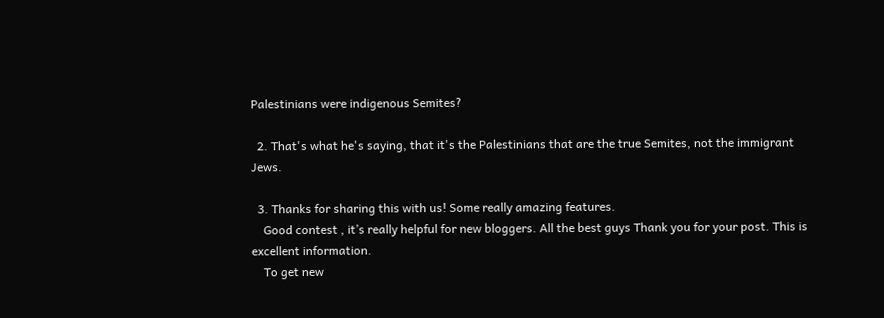Palestinians were indigenous Semites?

  2. That's what he's saying, that it's the Palestinians that are the true Semites, not the immigrant Jews.

  3. Thanks for sharing this with us! Some really amazing features.
    Good contest , it’s really helpful for new bloggers. All the best guys Thank you for your post. This is excellent information.
    To get new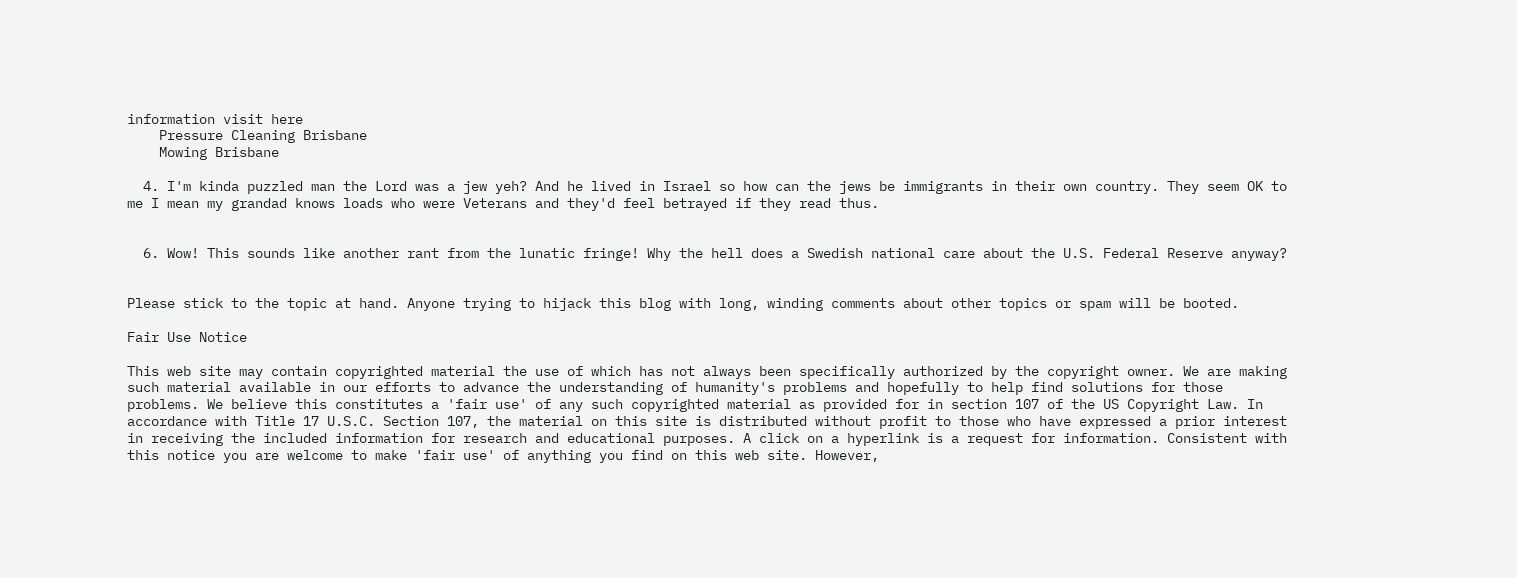information visit here
    Pressure Cleaning Brisbane
    Mowing Brisbane

  4. I'm kinda puzzled man the Lord was a jew yeh? And he lived in Israel so how can the jews be immigrants in their own country. They seem OK to me I mean my grandad knows loads who were Veterans and they'd feel betrayed if they read thus.


  6. Wow! This sounds like another rant from the lunatic fringe! Why the hell does a Swedish national care about the U.S. Federal Reserve anyway?


Please stick to the topic at hand. Anyone trying to hijack this blog with long, winding comments about other topics or spam will be booted.

Fair Use Notice

This web site may contain copyrighted material the use of which has not always been specifically authorized by the copyright owner. We are making such material available in our efforts to advance the understanding of humanity's problems and hopefully to help find solutions for those problems. We believe this constitutes a 'fair use' of any such copyrighted material as provided for in section 107 of the US Copyright Law. In accordance with Title 17 U.S.C. Section 107, the material on this site is distributed without profit to those who have expressed a prior interest in receiving the included information for research and educational purposes. A click on a hyperlink is a request for information. Consistent with this notice you are welcome to make 'fair use' of anything you find on this web site. However,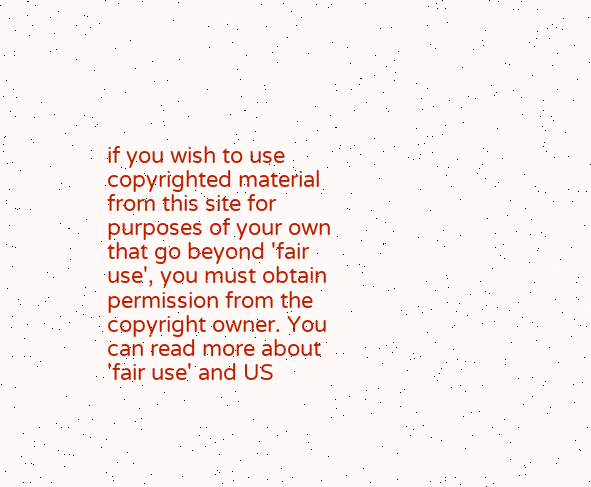if you wish to use copyrighted material from this site for purposes of your own that go beyond 'fair use', you must obtain permission from the copyright owner. You can read more about 'fair use' and US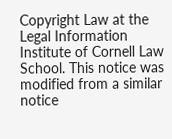Copyright Law at the Legal Information Institute of Cornell Law School. This notice was modified from a similar notice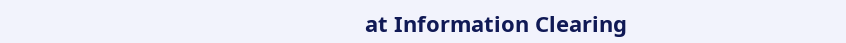at Information Clearing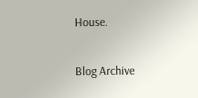House.

Blog Archive